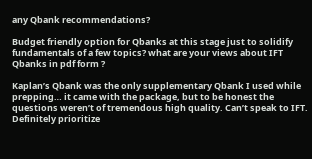any Qbank recommendations?

Budget friendly option for Qbanks at this stage just to solidify fundamentals of a few topics? what are your views about IFT Qbanks in pdf form ?

Kaplan’s Qbank was the only supplementary Qbank I used while prepping… it came with the package, but to be honest the questions weren’t of tremendous high quality. Can’t speak to IFT. Definitely prioritize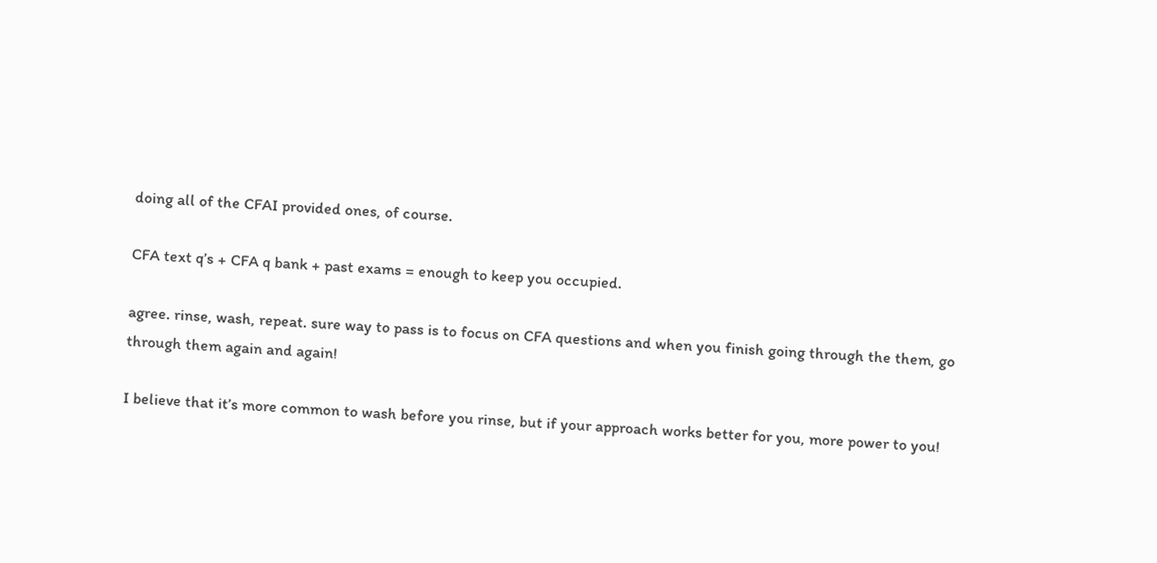doing all of the CFAI provided ones, of course.

CFA text q’s + CFA q bank + past exams = enough to keep you occupied.

agree. rinse, wash, repeat. sure way to pass is to focus on CFA questions and when you finish going through the them, go through them again and again!

I believe that it’s more common to wash before you rinse, but if your approach works better for you, more power to you!